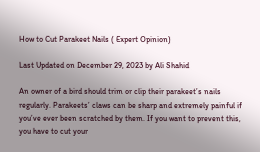How to Cut Parakeet Nails ( Expert Opinion)

Last Updated on December 29, 2023 by Ali Shahid

An owner of a bird should trim or clip their parakeet’s nails regularly. Parakeets’ claws can be sharp and extremely painful if you’ve ever been scratched by them. If you want to prevent this, you have to cut your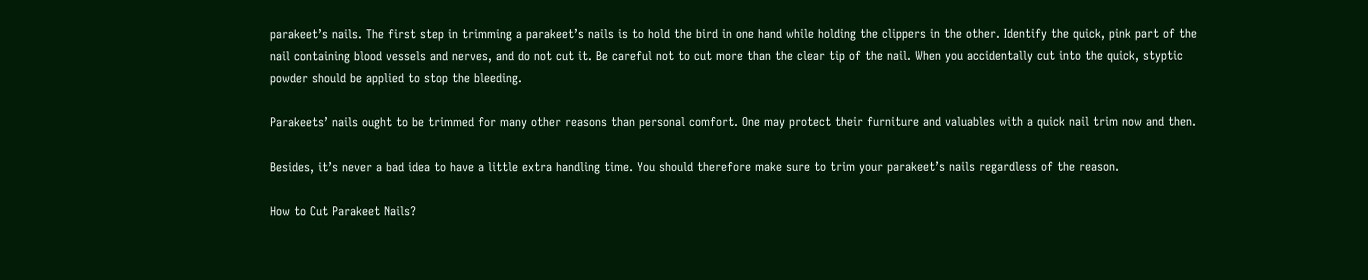parakeet’s nails. The first step in trimming a parakeet’s nails is to hold the bird in one hand while holding the clippers in the other. Identify the quick, pink part of the nail containing blood vessels and nerves, and do not cut it. Be careful not to cut more than the clear tip of the nail. When you accidentally cut into the quick, styptic powder should be applied to stop the bleeding.

Parakeets’ nails ought to be trimmed for many other reasons than personal comfort. One may protect their furniture and valuables with a quick nail trim now and then.

Besides, it’s never a bad idea to have a little extra handling time. You should therefore make sure to trim your parakeet’s nails regardless of the reason.

How to Cut Parakeet Nails?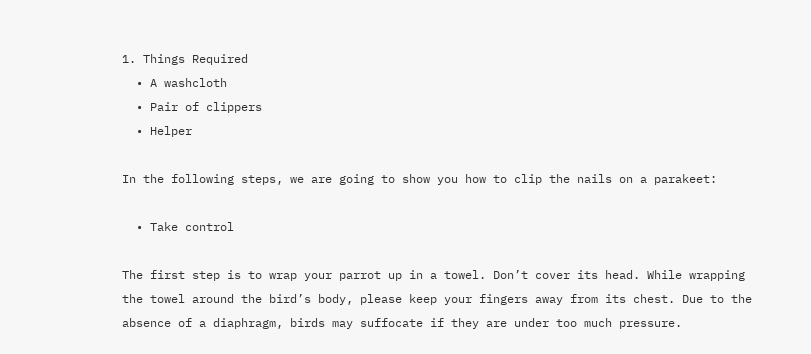1. Things Required
  • A washcloth
  • Pair of clippers
  • Helper

In the following steps, we are going to show you how to clip the nails on a parakeet:

  • Take control

The first step is to wrap your parrot up in a towel. Don’t cover its head. While wrapping the towel around the bird’s body, please keep your fingers away from its chest. Due to the absence of a diaphragm, birds may suffocate if they are under too much pressure.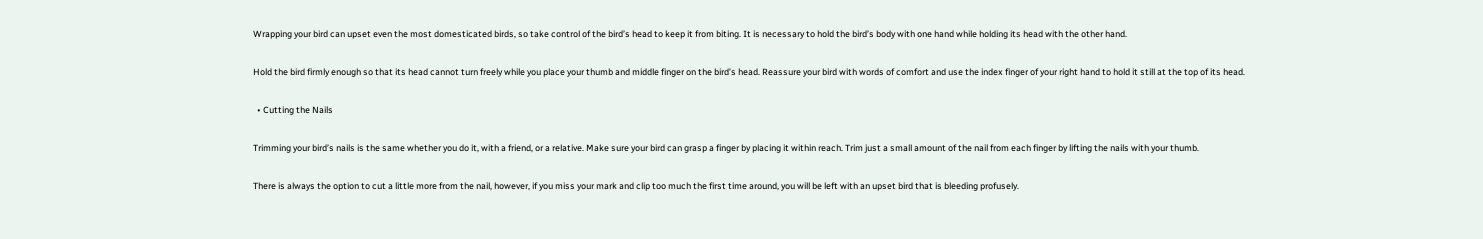Wrapping your bird can upset even the most domesticated birds, so take control of the bird’s head to keep it from biting. It is necessary to hold the bird’s body with one hand while holding its head with the other hand.

Hold the bird firmly enough so that its head cannot turn freely while you place your thumb and middle finger on the bird’s head. Reassure your bird with words of comfort and use the index finger of your right hand to hold it still at the top of its head.

  • Cutting the Nails

Trimming your bird’s nails is the same whether you do it, with a friend, or a relative. Make sure your bird can grasp a finger by placing it within reach. Trim just a small amount of the nail from each finger by lifting the nails with your thumb.

There is always the option to cut a little more from the nail, however, if you miss your mark and clip too much the first time around, you will be left with an upset bird that is bleeding profusely.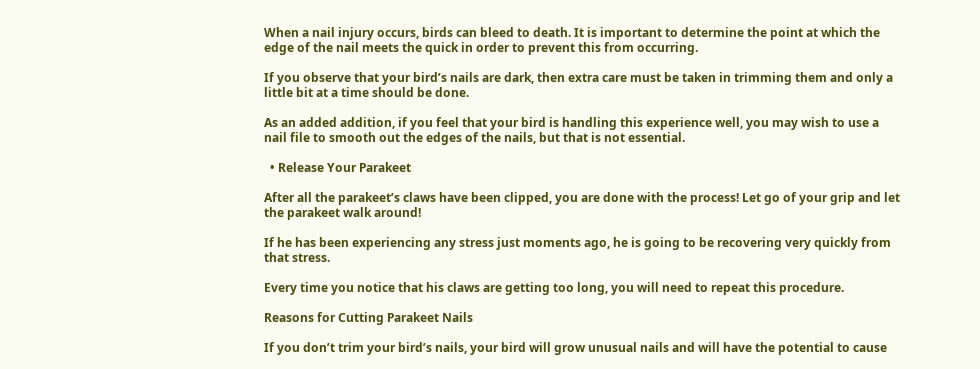When a nail injury occurs, birds can bleed to death. It is important to determine the point at which the edge of the nail meets the quick in order to prevent this from occurring.

If you observe that your bird’s nails are dark, then extra care must be taken in trimming them and only a little bit at a time should be done.

As an added addition, if you feel that your bird is handling this experience well, you may wish to use a nail file to smooth out the edges of the nails, but that is not essential.

  • Release Your Parakeet

After all the parakeet’s claws have been clipped, you are done with the process! Let go of your grip and let the parakeet walk around!

If he has been experiencing any stress just moments ago, he is going to be recovering very quickly from that stress.

Every time you notice that his claws are getting too long, you will need to repeat this procedure.

Reasons for Cutting Parakeet Nails

If you don’t trim your bird’s nails, your bird will grow unusual nails and will have the potential to cause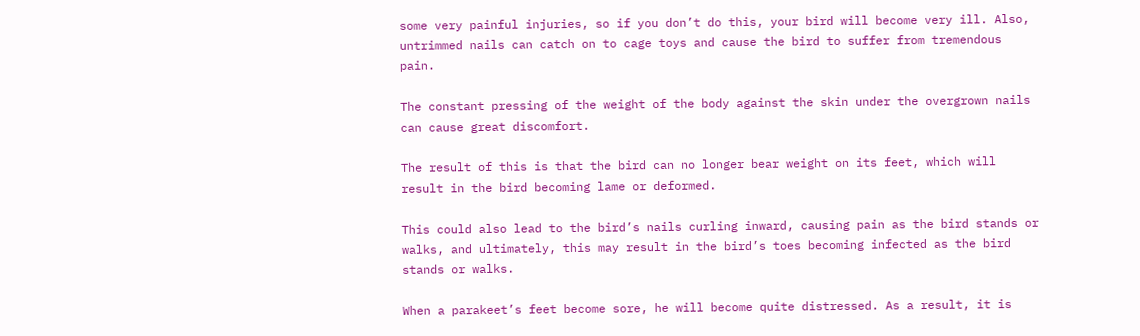some very painful injuries, so if you don’t do this, your bird will become very ill. Also, untrimmed nails can catch on to cage toys and cause the bird to suffer from tremendous pain.

The constant pressing of the weight of the body against the skin under the overgrown nails can cause great discomfort.

The result of this is that the bird can no longer bear weight on its feet, which will result in the bird becoming lame or deformed.

This could also lead to the bird’s nails curling inward, causing pain as the bird stands or walks, and ultimately, this may result in the bird’s toes becoming infected as the bird stands or walks.

When a parakeet’s feet become sore, he will become quite distressed. As a result, it is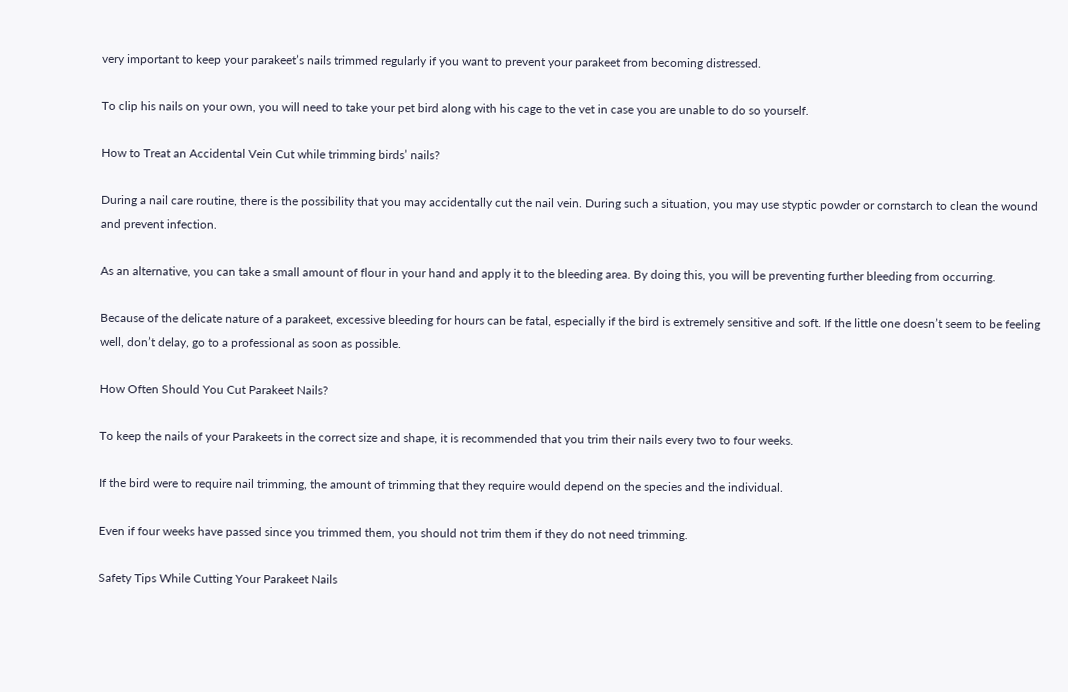very important to keep your parakeet’s nails trimmed regularly if you want to prevent your parakeet from becoming distressed.

To clip his nails on your own, you will need to take your pet bird along with his cage to the vet in case you are unable to do so yourself.

How to Treat an Accidental Vein Cut while trimming birds’ nails?

During a nail care routine, there is the possibility that you may accidentally cut the nail vein. During such a situation, you may use styptic powder or cornstarch to clean the wound and prevent infection.

As an alternative, you can take a small amount of flour in your hand and apply it to the bleeding area. By doing this, you will be preventing further bleeding from occurring.

Because of the delicate nature of a parakeet, excessive bleeding for hours can be fatal, especially if the bird is extremely sensitive and soft. If the little one doesn’t seem to be feeling well, don’t delay, go to a professional as soon as possible.

How Often Should You Cut Parakeet Nails?

To keep the nails of your Parakeets in the correct size and shape, it is recommended that you trim their nails every two to four weeks.

If the bird were to require nail trimming, the amount of trimming that they require would depend on the species and the individual.

Even if four weeks have passed since you trimmed them, you should not trim them if they do not need trimming.

Safety Tips While Cutting Your Parakeet Nails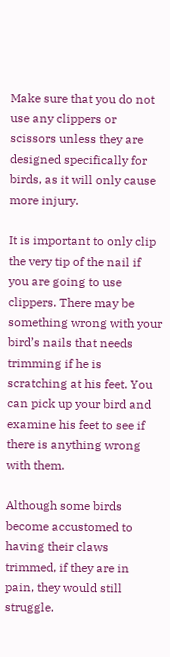Make sure that you do not use any clippers or scissors unless they are designed specifically for birds, as it will only cause more injury.

It is important to only clip the very tip of the nail if you are going to use clippers. There may be something wrong with your bird’s nails that needs trimming if he is scratching at his feet. You can pick up your bird and examine his feet to see if there is anything wrong with them.

Although some birds become accustomed to having their claws trimmed, if they are in pain, they would still struggle.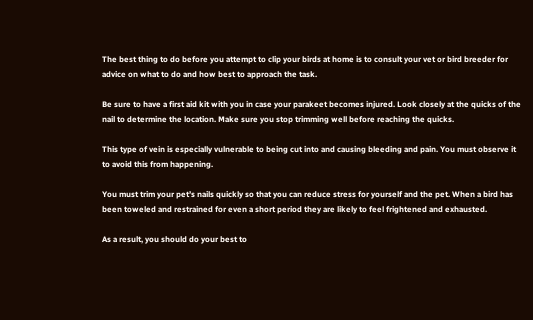The best thing to do before you attempt to clip your birds at home is to consult your vet or bird breeder for advice on what to do and how best to approach the task.

Be sure to have a first aid kit with you in case your parakeet becomes injured. Look closely at the quicks of the nail to determine the location. Make sure you stop trimming well before reaching the quicks.

This type of vein is especially vulnerable to being cut into and causing bleeding and pain. You must observe it to avoid this from happening.

You must trim your pet’s nails quickly so that you can reduce stress for yourself and the pet. When a bird has been toweled and restrained for even a short period they are likely to feel frightened and exhausted.

As a result, you should do your best to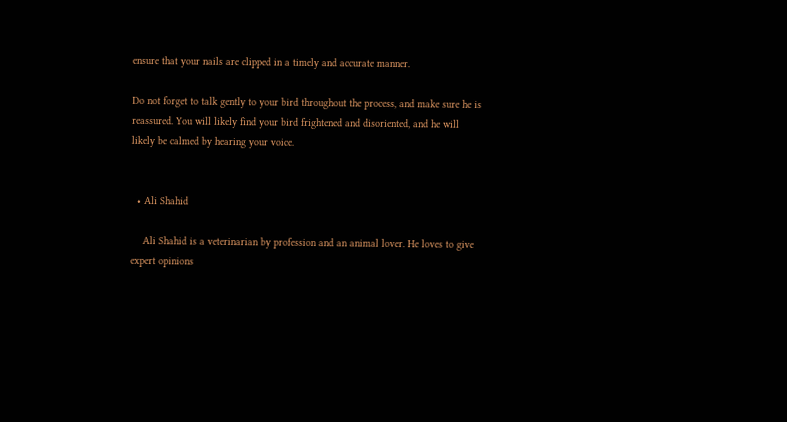ensure that your nails are clipped in a timely and accurate manner.

Do not forget to talk gently to your bird throughout the process, and make sure he is reassured. You will likely find your bird frightened and disoriented, and he will likely be calmed by hearing your voice.


  • Ali Shahid

    Ali Shahid is a veterinarian by profession and an animal lover. He loves to give expert opinions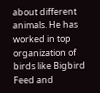about different animals. He has worked in top organization of birds like Bigbird Feed and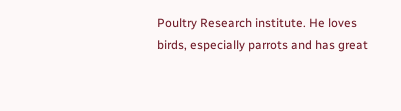Poultry Research institute. He loves birds, especially parrots and has great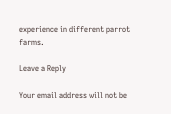experience in different parrot farms.

Leave a Reply

Your email address will not be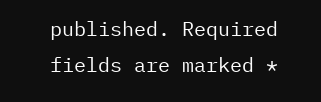published. Required fields are marked *